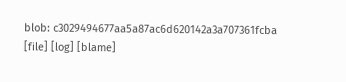blob: c3029494677aa5a87ac6d620142a3a707361fcba [file] [log] [blame]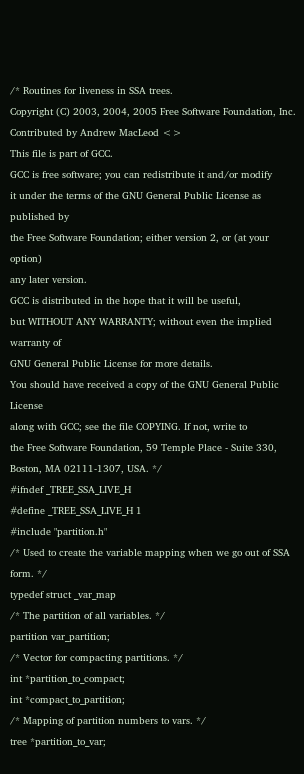/* Routines for liveness in SSA trees.
Copyright (C) 2003, 2004, 2005 Free Software Foundation, Inc.
Contributed by Andrew MacLeod <>
This file is part of GCC.
GCC is free software; you can redistribute it and/or modify
it under the terms of the GNU General Public License as published by
the Free Software Foundation; either version 2, or (at your option)
any later version.
GCC is distributed in the hope that it will be useful,
but WITHOUT ANY WARRANTY; without even the implied warranty of
GNU General Public License for more details.
You should have received a copy of the GNU General Public License
along with GCC; see the file COPYING. If not, write to
the Free Software Foundation, 59 Temple Place - Suite 330,
Boston, MA 02111-1307, USA. */
#ifndef _TREE_SSA_LIVE_H
#define _TREE_SSA_LIVE_H 1
#include "partition.h"
/* Used to create the variable mapping when we go out of SSA form. */
typedef struct _var_map
/* The partition of all variables. */
partition var_partition;
/* Vector for compacting partitions. */
int *partition_to_compact;
int *compact_to_partition;
/* Mapping of partition numbers to vars. */
tree *partition_to_var;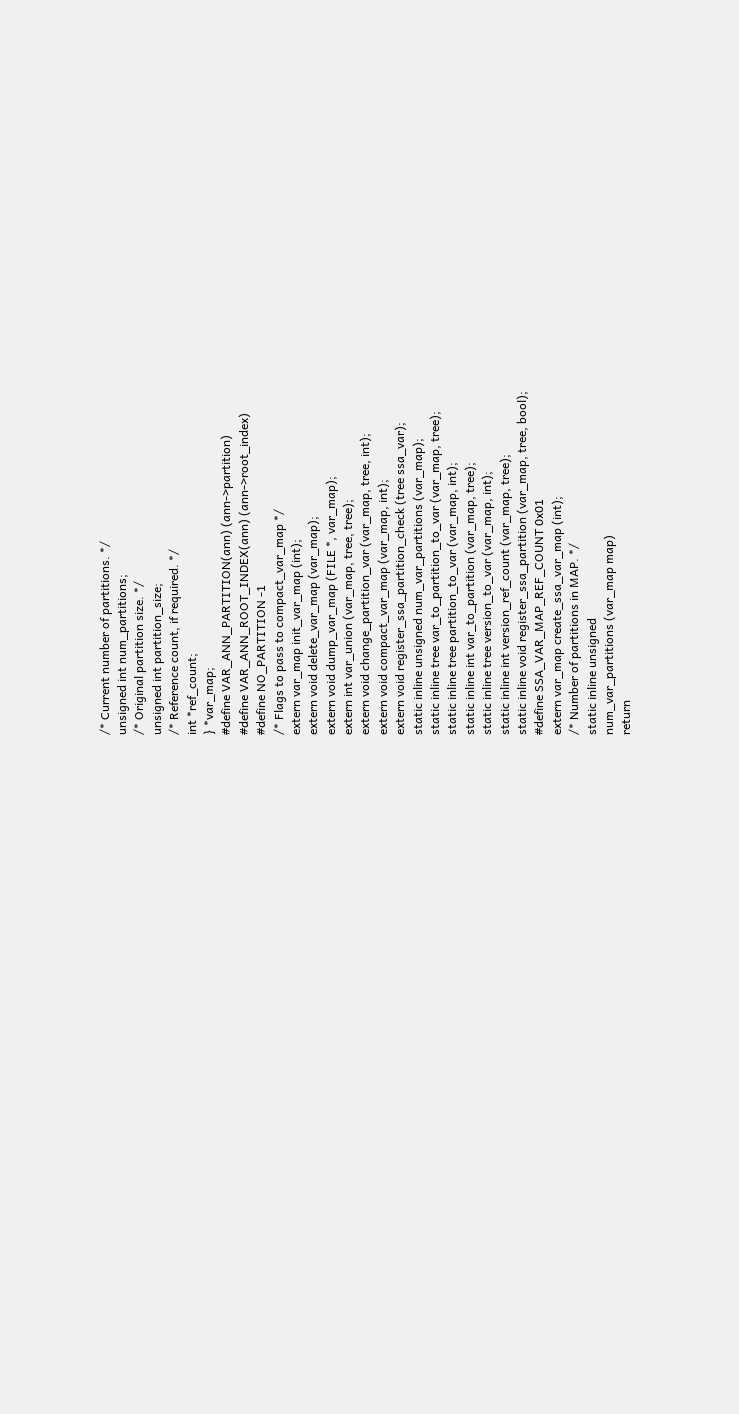/* Current number of partitions. */
unsigned int num_partitions;
/* Original partition size. */
unsigned int partition_size;
/* Reference count, if required. */
int *ref_count;
} *var_map;
#define VAR_ANN_PARTITION(ann) (ann->partition)
#define VAR_ANN_ROOT_INDEX(ann) (ann->root_index)
#define NO_PARTITION -1
/* Flags to pass to compact_var_map */
extern var_map init_var_map (int);
extern void delete_var_map (var_map);
extern void dump_var_map (FILE *, var_map);
extern int var_union (var_map, tree, tree);
extern void change_partition_var (var_map, tree, int);
extern void compact_var_map (var_map, int);
extern void register_ssa_partition_check (tree ssa_var);
static inline unsigned num_var_partitions (var_map);
static inline tree var_to_partition_to_var (var_map, tree);
static inline tree partition_to_var (var_map, int);
static inline int var_to_partition (var_map, tree);
static inline tree version_to_var (var_map, int);
static inline int version_ref_count (var_map, tree);
static inline void register_ssa_partition (var_map, tree, bool);
#define SSA_VAR_MAP_REF_COUNT 0x01
extern var_map create_ssa_var_map (int);
/* Number of partitions in MAP. */
static inline unsigned
num_var_partitions (var_map map)
return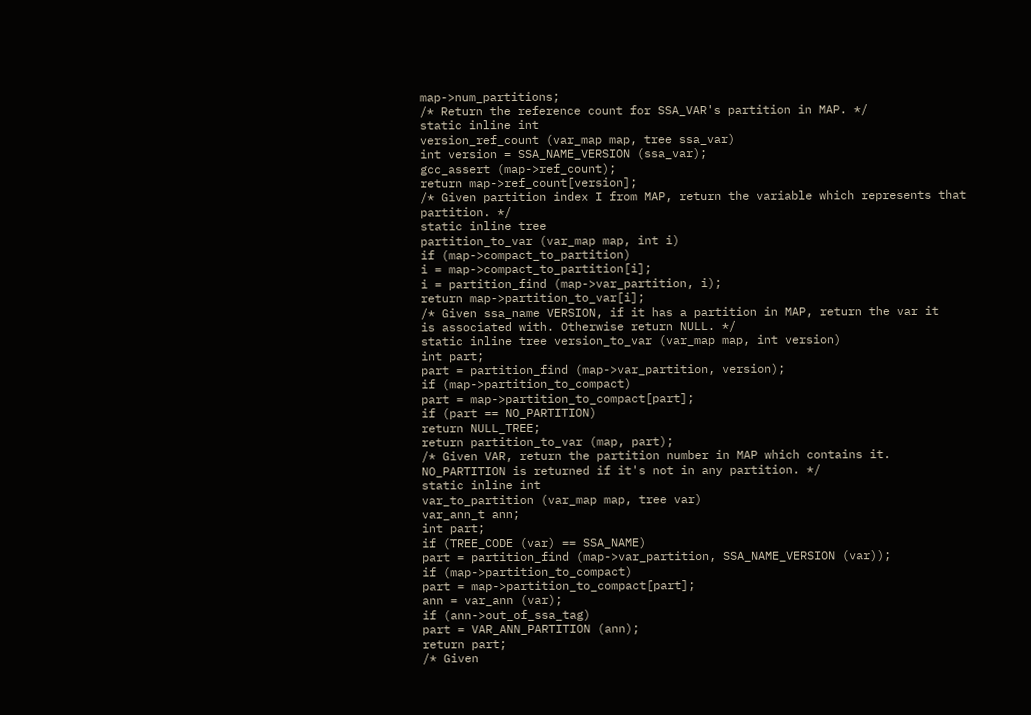map->num_partitions;
/* Return the reference count for SSA_VAR's partition in MAP. */
static inline int
version_ref_count (var_map map, tree ssa_var)
int version = SSA_NAME_VERSION (ssa_var);
gcc_assert (map->ref_count);
return map->ref_count[version];
/* Given partition index I from MAP, return the variable which represents that
partition. */
static inline tree
partition_to_var (var_map map, int i)
if (map->compact_to_partition)
i = map->compact_to_partition[i];
i = partition_find (map->var_partition, i);
return map->partition_to_var[i];
/* Given ssa_name VERSION, if it has a partition in MAP, return the var it
is associated with. Otherwise return NULL. */
static inline tree version_to_var (var_map map, int version)
int part;
part = partition_find (map->var_partition, version);
if (map->partition_to_compact)
part = map->partition_to_compact[part];
if (part == NO_PARTITION)
return NULL_TREE;
return partition_to_var (map, part);
/* Given VAR, return the partition number in MAP which contains it.
NO_PARTITION is returned if it's not in any partition. */
static inline int
var_to_partition (var_map map, tree var)
var_ann_t ann;
int part;
if (TREE_CODE (var) == SSA_NAME)
part = partition_find (map->var_partition, SSA_NAME_VERSION (var));
if (map->partition_to_compact)
part = map->partition_to_compact[part];
ann = var_ann (var);
if (ann->out_of_ssa_tag)
part = VAR_ANN_PARTITION (ann);
return part;
/* Given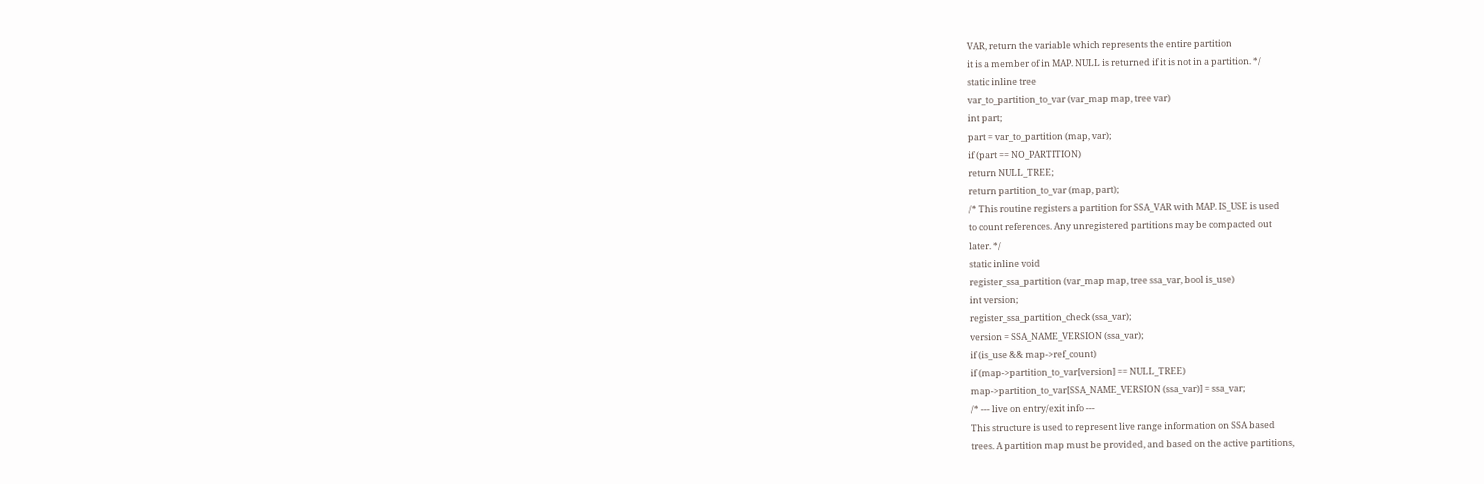VAR, return the variable which represents the entire partition
it is a member of in MAP. NULL is returned if it is not in a partition. */
static inline tree
var_to_partition_to_var (var_map map, tree var)
int part;
part = var_to_partition (map, var);
if (part == NO_PARTITION)
return NULL_TREE;
return partition_to_var (map, part);
/* This routine registers a partition for SSA_VAR with MAP. IS_USE is used
to count references. Any unregistered partitions may be compacted out
later. */
static inline void
register_ssa_partition (var_map map, tree ssa_var, bool is_use)
int version;
register_ssa_partition_check (ssa_var);
version = SSA_NAME_VERSION (ssa_var);
if (is_use && map->ref_count)
if (map->partition_to_var[version] == NULL_TREE)
map->partition_to_var[SSA_NAME_VERSION (ssa_var)] = ssa_var;
/* --- live on entry/exit info ---
This structure is used to represent live range information on SSA based
trees. A partition map must be provided, and based on the active partitions,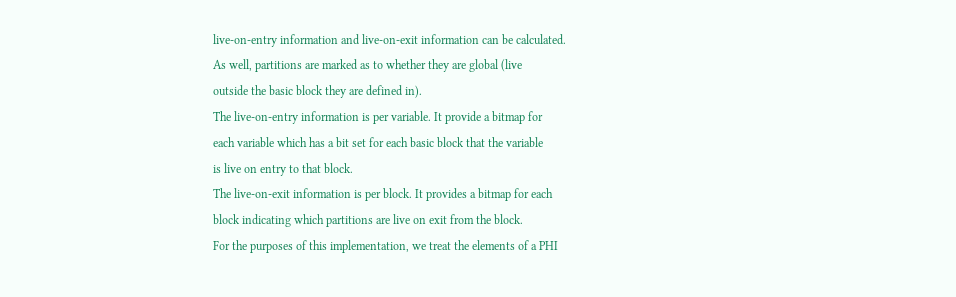live-on-entry information and live-on-exit information can be calculated.
As well, partitions are marked as to whether they are global (live
outside the basic block they are defined in).
The live-on-entry information is per variable. It provide a bitmap for
each variable which has a bit set for each basic block that the variable
is live on entry to that block.
The live-on-exit information is per block. It provides a bitmap for each
block indicating which partitions are live on exit from the block.
For the purposes of this implementation, we treat the elements of a PHI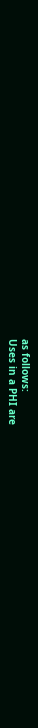as follows:
Uses in a PHI are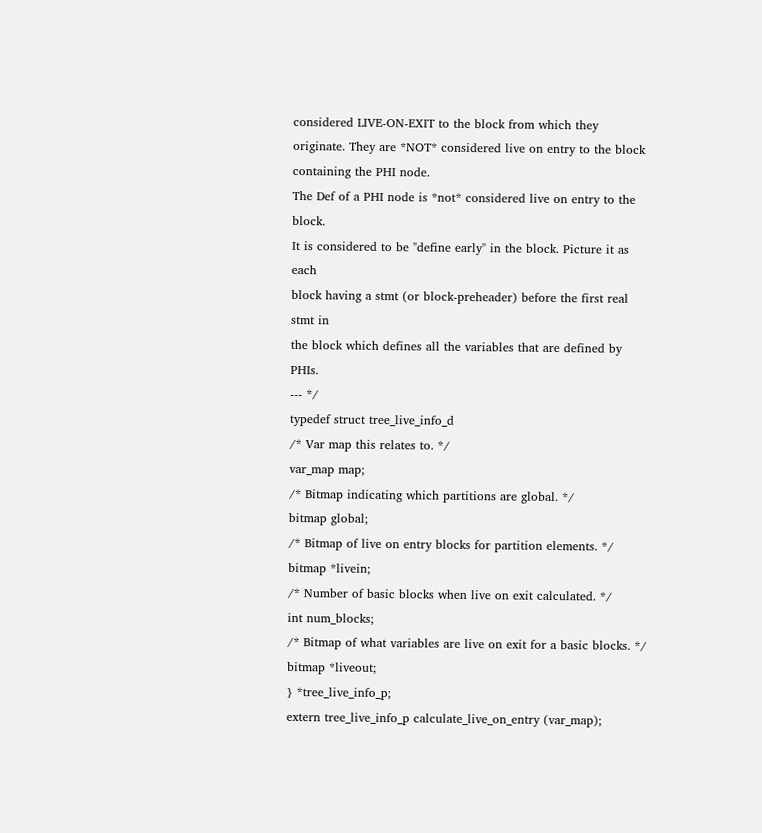considered LIVE-ON-EXIT to the block from which they
originate. They are *NOT* considered live on entry to the block
containing the PHI node.
The Def of a PHI node is *not* considered live on entry to the block.
It is considered to be "define early" in the block. Picture it as each
block having a stmt (or block-preheader) before the first real stmt in
the block which defines all the variables that are defined by PHIs.
--- */
typedef struct tree_live_info_d
/* Var map this relates to. */
var_map map;
/* Bitmap indicating which partitions are global. */
bitmap global;
/* Bitmap of live on entry blocks for partition elements. */
bitmap *livein;
/* Number of basic blocks when live on exit calculated. */
int num_blocks;
/* Bitmap of what variables are live on exit for a basic blocks. */
bitmap *liveout;
} *tree_live_info_p;
extern tree_live_info_p calculate_live_on_entry (var_map);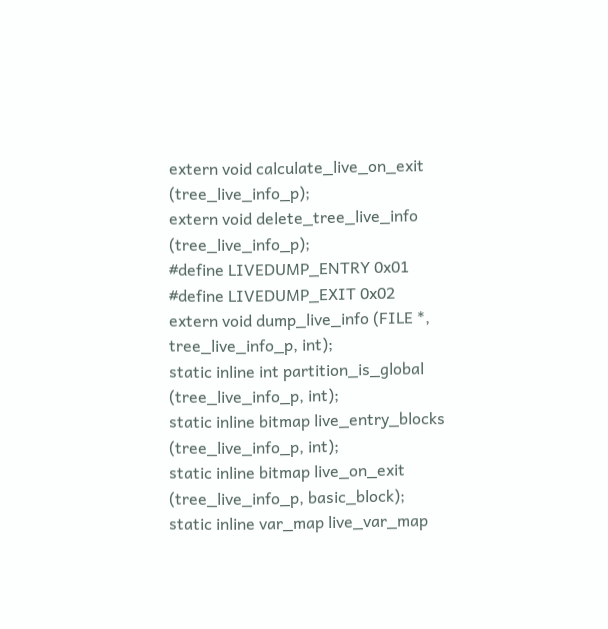extern void calculate_live_on_exit (tree_live_info_p);
extern void delete_tree_live_info (tree_live_info_p);
#define LIVEDUMP_ENTRY 0x01
#define LIVEDUMP_EXIT 0x02
extern void dump_live_info (FILE *, tree_live_info_p, int);
static inline int partition_is_global (tree_live_info_p, int);
static inline bitmap live_entry_blocks (tree_live_info_p, int);
static inline bitmap live_on_exit (tree_live_info_p, basic_block);
static inline var_map live_var_map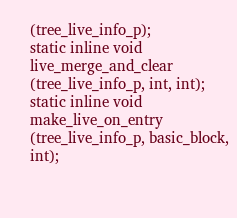(tree_live_info_p);
static inline void live_merge_and_clear (tree_live_info_p, int, int);
static inline void make_live_on_entry (tree_live_info_p, basic_block, int);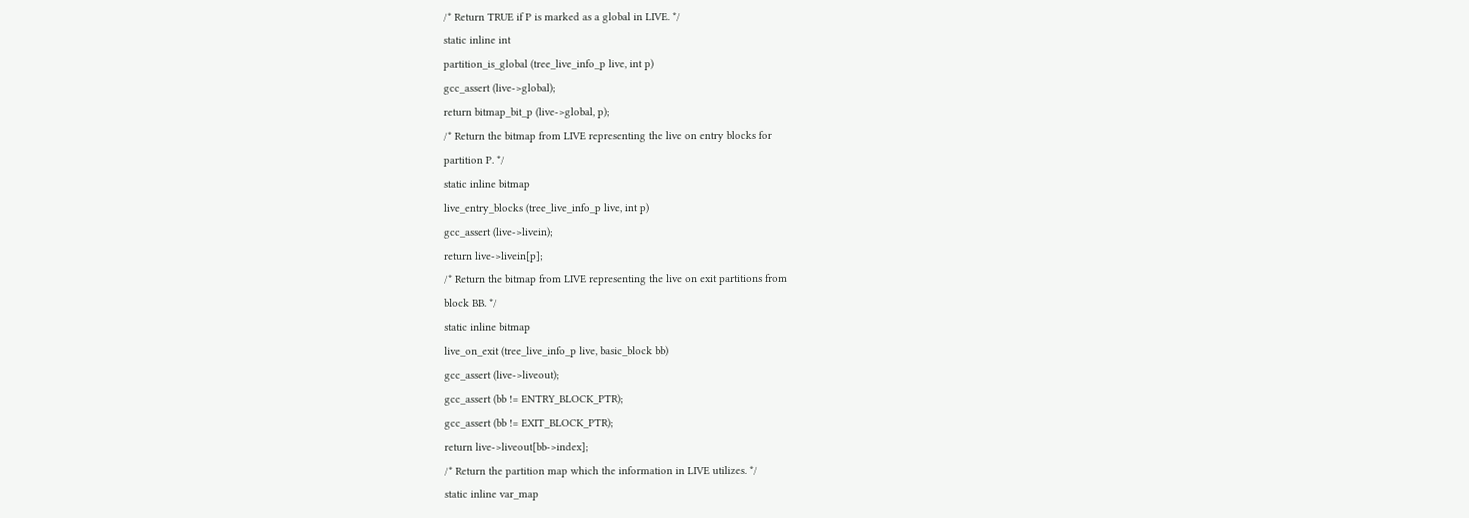/* Return TRUE if P is marked as a global in LIVE. */
static inline int
partition_is_global (tree_live_info_p live, int p)
gcc_assert (live->global);
return bitmap_bit_p (live->global, p);
/* Return the bitmap from LIVE representing the live on entry blocks for
partition P. */
static inline bitmap
live_entry_blocks (tree_live_info_p live, int p)
gcc_assert (live->livein);
return live->livein[p];
/* Return the bitmap from LIVE representing the live on exit partitions from
block BB. */
static inline bitmap
live_on_exit (tree_live_info_p live, basic_block bb)
gcc_assert (live->liveout);
gcc_assert (bb != ENTRY_BLOCK_PTR);
gcc_assert (bb != EXIT_BLOCK_PTR);
return live->liveout[bb->index];
/* Return the partition map which the information in LIVE utilizes. */
static inline var_map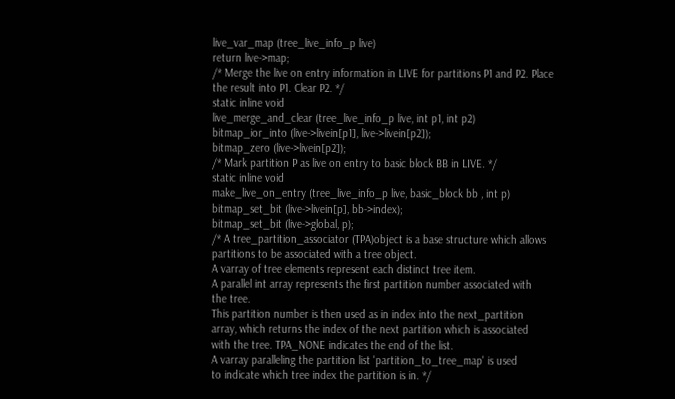live_var_map (tree_live_info_p live)
return live->map;
/* Merge the live on entry information in LIVE for partitions P1 and P2. Place
the result into P1. Clear P2. */
static inline void
live_merge_and_clear (tree_live_info_p live, int p1, int p2)
bitmap_ior_into (live->livein[p1], live->livein[p2]);
bitmap_zero (live->livein[p2]);
/* Mark partition P as live on entry to basic block BB in LIVE. */
static inline void
make_live_on_entry (tree_live_info_p live, basic_block bb , int p)
bitmap_set_bit (live->livein[p], bb->index);
bitmap_set_bit (live->global, p);
/* A tree_partition_associator (TPA)object is a base structure which allows
partitions to be associated with a tree object.
A varray of tree elements represent each distinct tree item.
A parallel int array represents the first partition number associated with
the tree.
This partition number is then used as in index into the next_partition
array, which returns the index of the next partition which is associated
with the tree. TPA_NONE indicates the end of the list.
A varray paralleling the partition list 'partition_to_tree_map' is used
to indicate which tree index the partition is in. */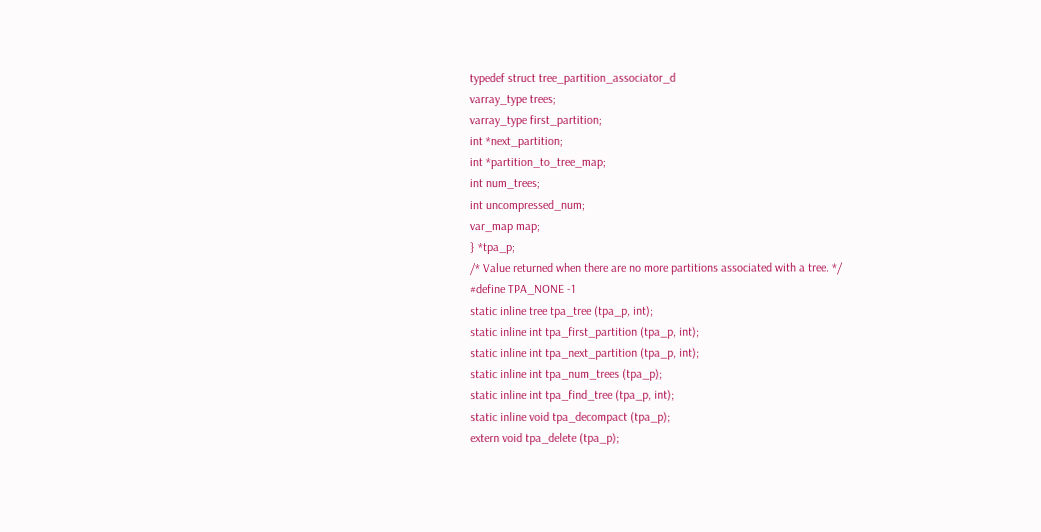typedef struct tree_partition_associator_d
varray_type trees;
varray_type first_partition;
int *next_partition;
int *partition_to_tree_map;
int num_trees;
int uncompressed_num;
var_map map;
} *tpa_p;
/* Value returned when there are no more partitions associated with a tree. */
#define TPA_NONE -1
static inline tree tpa_tree (tpa_p, int);
static inline int tpa_first_partition (tpa_p, int);
static inline int tpa_next_partition (tpa_p, int);
static inline int tpa_num_trees (tpa_p);
static inline int tpa_find_tree (tpa_p, int);
static inline void tpa_decompact (tpa_p);
extern void tpa_delete (tpa_p);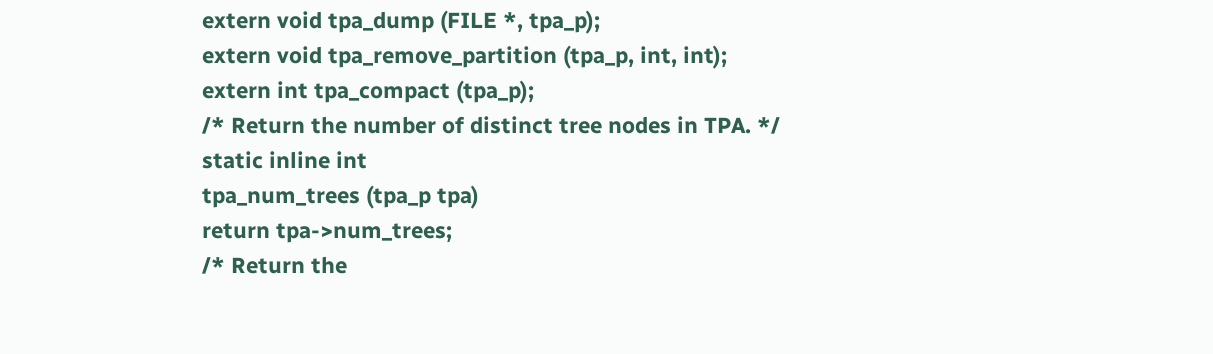extern void tpa_dump (FILE *, tpa_p);
extern void tpa_remove_partition (tpa_p, int, int);
extern int tpa_compact (tpa_p);
/* Return the number of distinct tree nodes in TPA. */
static inline int
tpa_num_trees (tpa_p tpa)
return tpa->num_trees;
/* Return the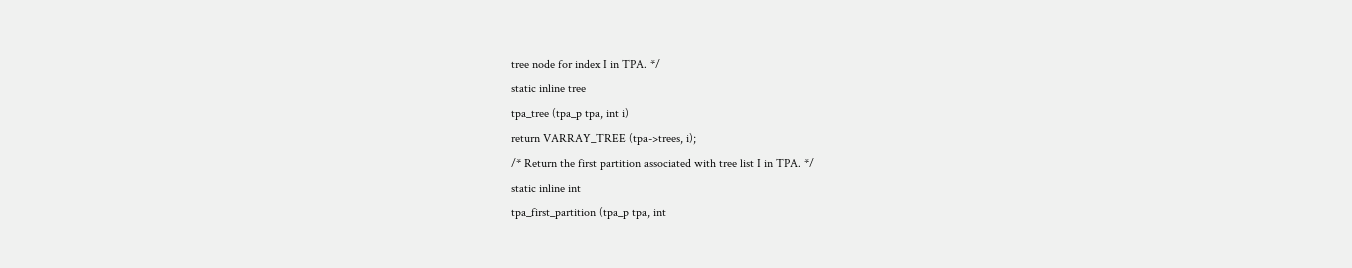tree node for index I in TPA. */
static inline tree
tpa_tree (tpa_p tpa, int i)
return VARRAY_TREE (tpa->trees, i);
/* Return the first partition associated with tree list I in TPA. */
static inline int
tpa_first_partition (tpa_p tpa, int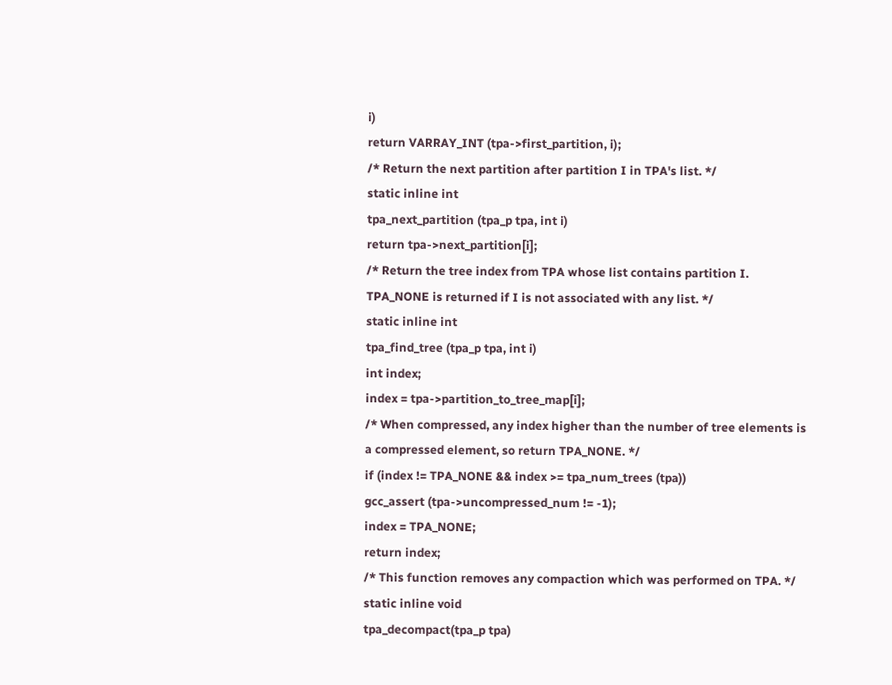i)
return VARRAY_INT (tpa->first_partition, i);
/* Return the next partition after partition I in TPA's list. */
static inline int
tpa_next_partition (tpa_p tpa, int i)
return tpa->next_partition[i];
/* Return the tree index from TPA whose list contains partition I.
TPA_NONE is returned if I is not associated with any list. */
static inline int
tpa_find_tree (tpa_p tpa, int i)
int index;
index = tpa->partition_to_tree_map[i];
/* When compressed, any index higher than the number of tree elements is
a compressed element, so return TPA_NONE. */
if (index != TPA_NONE && index >= tpa_num_trees (tpa))
gcc_assert (tpa->uncompressed_num != -1);
index = TPA_NONE;
return index;
/* This function removes any compaction which was performed on TPA. */
static inline void
tpa_decompact(tpa_p tpa)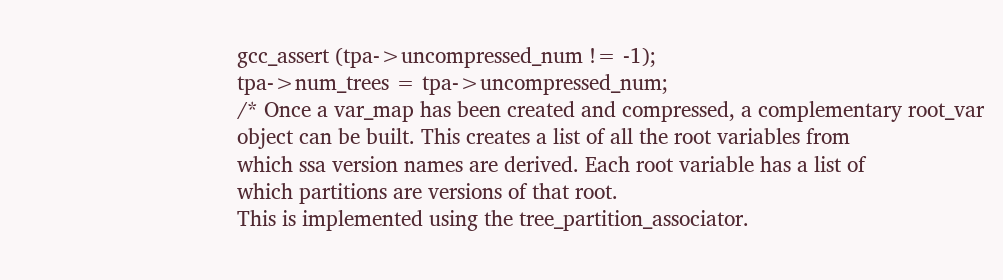gcc_assert (tpa->uncompressed_num != -1);
tpa->num_trees = tpa->uncompressed_num;
/* Once a var_map has been created and compressed, a complementary root_var
object can be built. This creates a list of all the root variables from
which ssa version names are derived. Each root variable has a list of
which partitions are versions of that root.
This is implemented using the tree_partition_associator.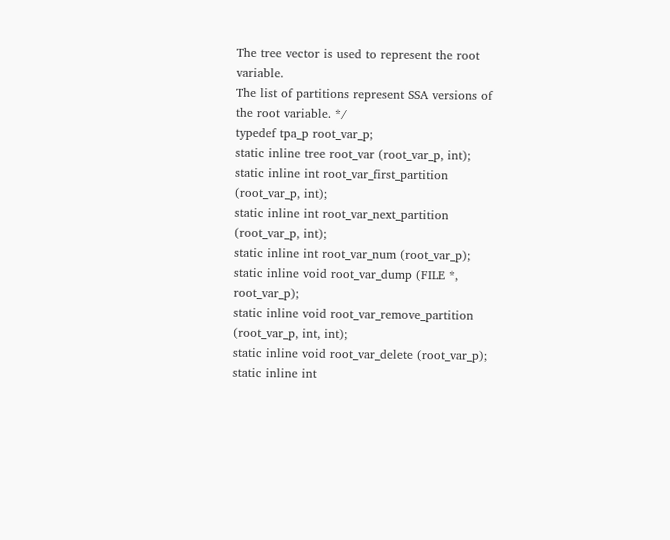The tree vector is used to represent the root variable.
The list of partitions represent SSA versions of the root variable. */
typedef tpa_p root_var_p;
static inline tree root_var (root_var_p, int);
static inline int root_var_first_partition (root_var_p, int);
static inline int root_var_next_partition (root_var_p, int);
static inline int root_var_num (root_var_p);
static inline void root_var_dump (FILE *, root_var_p);
static inline void root_var_remove_partition (root_var_p, int, int);
static inline void root_var_delete (root_var_p);
static inline int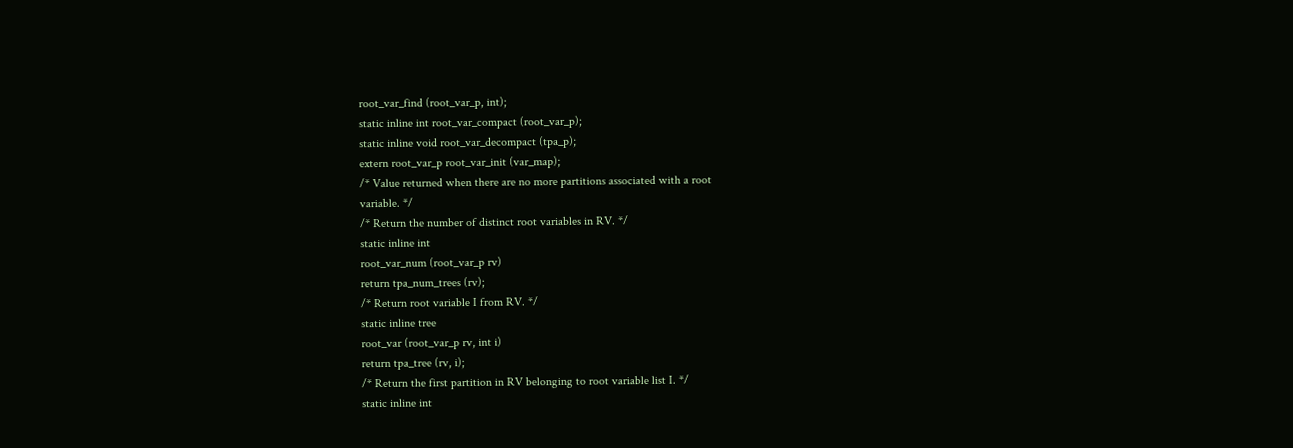root_var_find (root_var_p, int);
static inline int root_var_compact (root_var_p);
static inline void root_var_decompact (tpa_p);
extern root_var_p root_var_init (var_map);
/* Value returned when there are no more partitions associated with a root
variable. */
/* Return the number of distinct root variables in RV. */
static inline int
root_var_num (root_var_p rv)
return tpa_num_trees (rv);
/* Return root variable I from RV. */
static inline tree
root_var (root_var_p rv, int i)
return tpa_tree (rv, i);
/* Return the first partition in RV belonging to root variable list I. */
static inline int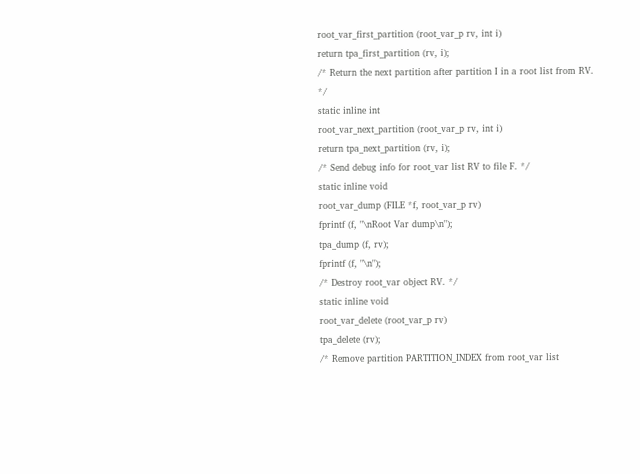root_var_first_partition (root_var_p rv, int i)
return tpa_first_partition (rv, i);
/* Return the next partition after partition I in a root list from RV. */
static inline int
root_var_next_partition (root_var_p rv, int i)
return tpa_next_partition (rv, i);
/* Send debug info for root_var list RV to file F. */
static inline void
root_var_dump (FILE *f, root_var_p rv)
fprintf (f, "\nRoot Var dump\n");
tpa_dump (f, rv);
fprintf (f, "\n");
/* Destroy root_var object RV. */
static inline void
root_var_delete (root_var_p rv)
tpa_delete (rv);
/* Remove partition PARTITION_INDEX from root_var list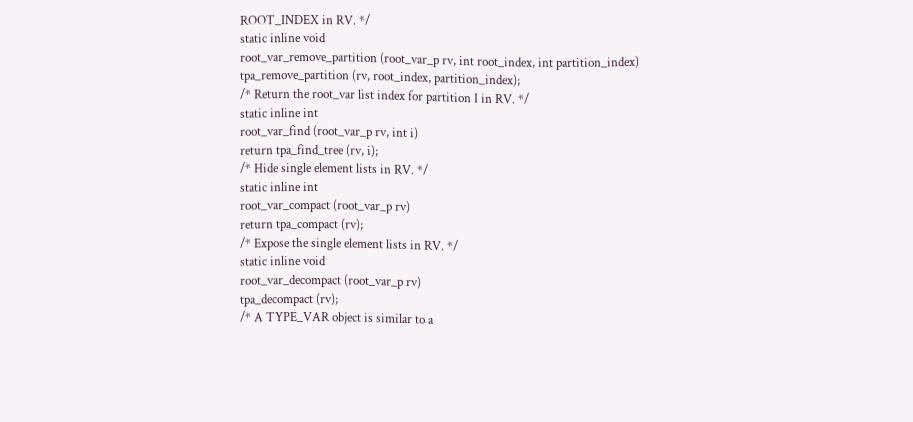ROOT_INDEX in RV. */
static inline void
root_var_remove_partition (root_var_p rv, int root_index, int partition_index)
tpa_remove_partition (rv, root_index, partition_index);
/* Return the root_var list index for partition I in RV. */
static inline int
root_var_find (root_var_p rv, int i)
return tpa_find_tree (rv, i);
/* Hide single element lists in RV. */
static inline int
root_var_compact (root_var_p rv)
return tpa_compact (rv);
/* Expose the single element lists in RV. */
static inline void
root_var_decompact (root_var_p rv)
tpa_decompact (rv);
/* A TYPE_VAR object is similar to a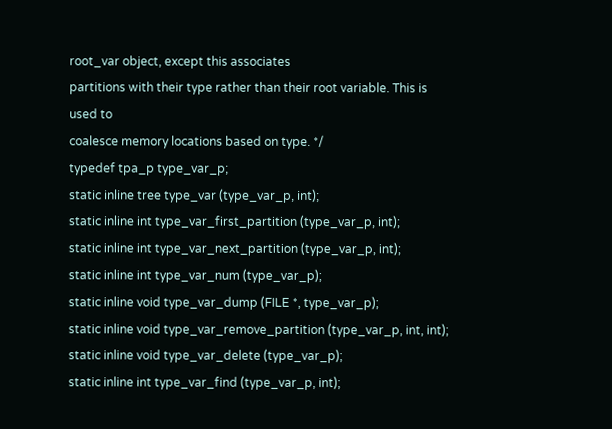root_var object, except this associates
partitions with their type rather than their root variable. This is used to
coalesce memory locations based on type. */
typedef tpa_p type_var_p;
static inline tree type_var (type_var_p, int);
static inline int type_var_first_partition (type_var_p, int);
static inline int type_var_next_partition (type_var_p, int);
static inline int type_var_num (type_var_p);
static inline void type_var_dump (FILE *, type_var_p);
static inline void type_var_remove_partition (type_var_p, int, int);
static inline void type_var_delete (type_var_p);
static inline int type_var_find (type_var_p, int);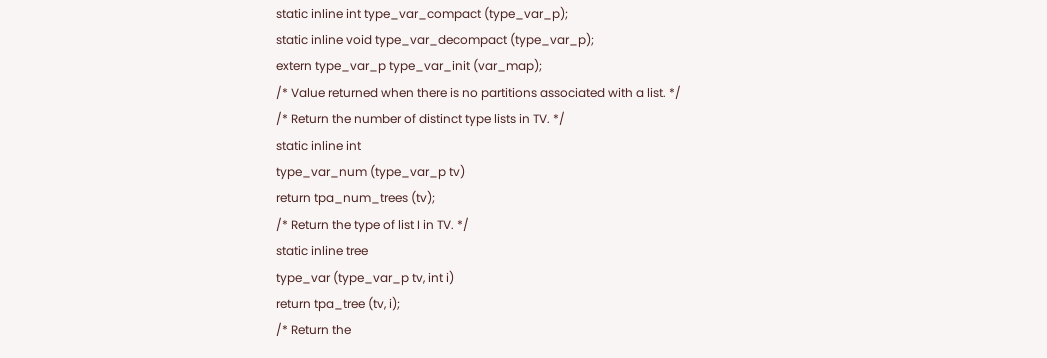static inline int type_var_compact (type_var_p);
static inline void type_var_decompact (type_var_p);
extern type_var_p type_var_init (var_map);
/* Value returned when there is no partitions associated with a list. */
/* Return the number of distinct type lists in TV. */
static inline int
type_var_num (type_var_p tv)
return tpa_num_trees (tv);
/* Return the type of list I in TV. */
static inline tree
type_var (type_var_p tv, int i)
return tpa_tree (tv, i);
/* Return the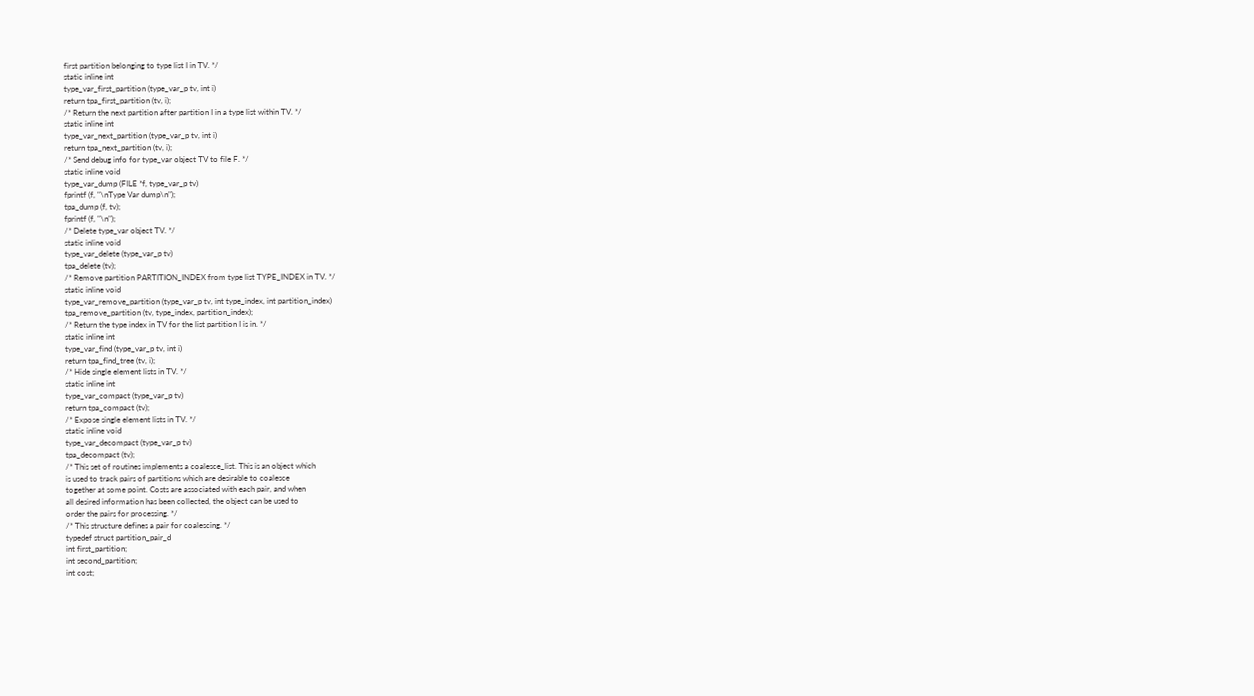first partition belonging to type list I in TV. */
static inline int
type_var_first_partition (type_var_p tv, int i)
return tpa_first_partition (tv, i);
/* Return the next partition after partition I in a type list within TV. */
static inline int
type_var_next_partition (type_var_p tv, int i)
return tpa_next_partition (tv, i);
/* Send debug info for type_var object TV to file F. */
static inline void
type_var_dump (FILE *f, type_var_p tv)
fprintf (f, "\nType Var dump\n");
tpa_dump (f, tv);
fprintf (f, "\n");
/* Delete type_var object TV. */
static inline void
type_var_delete (type_var_p tv)
tpa_delete (tv);
/* Remove partition PARTITION_INDEX from type list TYPE_INDEX in TV. */
static inline void
type_var_remove_partition (type_var_p tv, int type_index, int partition_index)
tpa_remove_partition (tv, type_index, partition_index);
/* Return the type index in TV for the list partition I is in. */
static inline int
type_var_find (type_var_p tv, int i)
return tpa_find_tree (tv, i);
/* Hide single element lists in TV. */
static inline int
type_var_compact (type_var_p tv)
return tpa_compact (tv);
/* Expose single element lists in TV. */
static inline void
type_var_decompact (type_var_p tv)
tpa_decompact (tv);
/* This set of routines implements a coalesce_list. This is an object which
is used to track pairs of partitions which are desirable to coalesce
together at some point. Costs are associated with each pair, and when
all desired information has been collected, the object can be used to
order the pairs for processing. */
/* This structure defines a pair for coalescing. */
typedef struct partition_pair_d
int first_partition;
int second_partition;
int cost;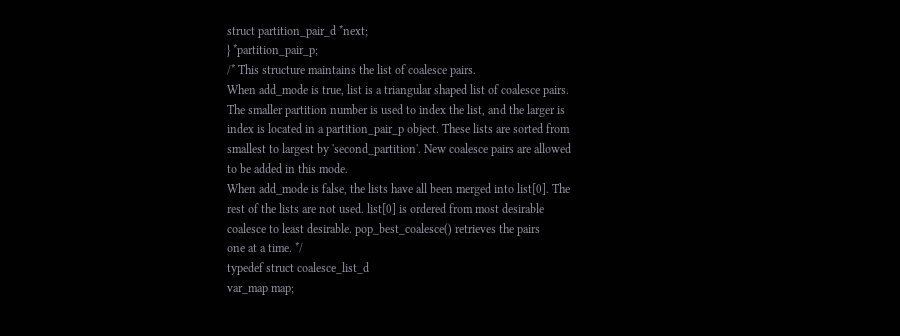struct partition_pair_d *next;
} *partition_pair_p;
/* This structure maintains the list of coalesce pairs.
When add_mode is true, list is a triangular shaped list of coalesce pairs.
The smaller partition number is used to index the list, and the larger is
index is located in a partition_pair_p object. These lists are sorted from
smallest to largest by 'second_partition'. New coalesce pairs are allowed
to be added in this mode.
When add_mode is false, the lists have all been merged into list[0]. The
rest of the lists are not used. list[0] is ordered from most desirable
coalesce to least desirable. pop_best_coalesce() retrieves the pairs
one at a time. */
typedef struct coalesce_list_d
var_map map;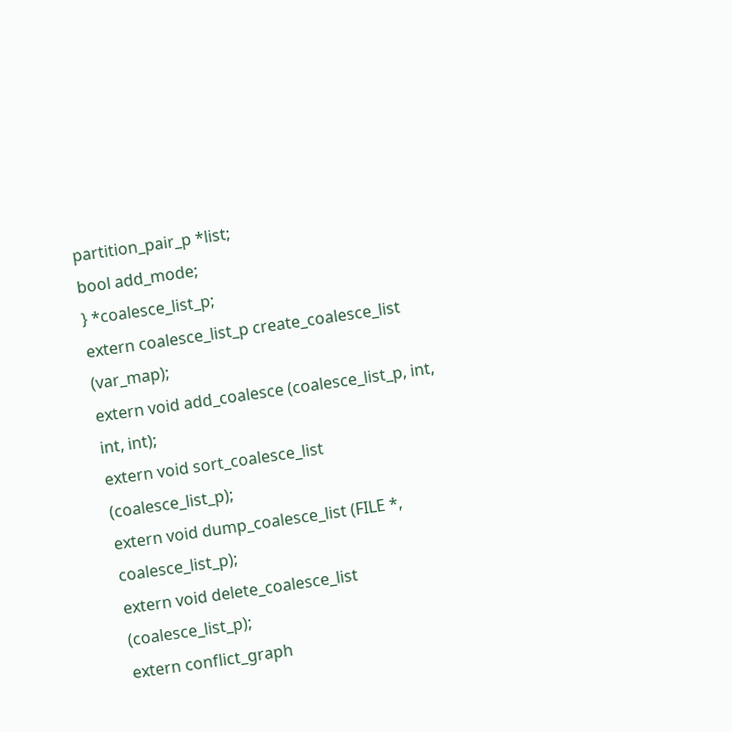partition_pair_p *list;
bool add_mode;
} *coalesce_list_p;
extern coalesce_list_p create_coalesce_list (var_map);
extern void add_coalesce (coalesce_list_p, int, int, int);
extern void sort_coalesce_list (coalesce_list_p);
extern void dump_coalesce_list (FILE *, coalesce_list_p);
extern void delete_coalesce_list (coalesce_list_p);
extern conflict_graph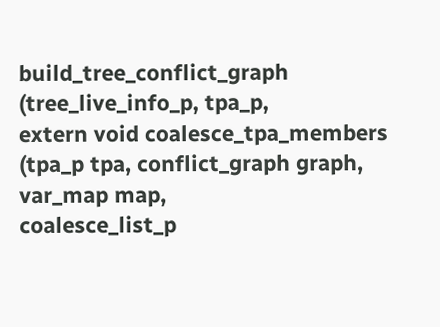build_tree_conflict_graph (tree_live_info_p, tpa_p,
extern void coalesce_tpa_members (tpa_p tpa, conflict_graph graph, var_map map,
coalesce_list_p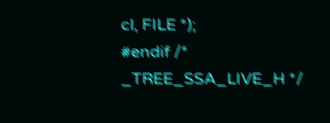cl, FILE *);
#endif /* _TREE_SSA_LIVE_H */